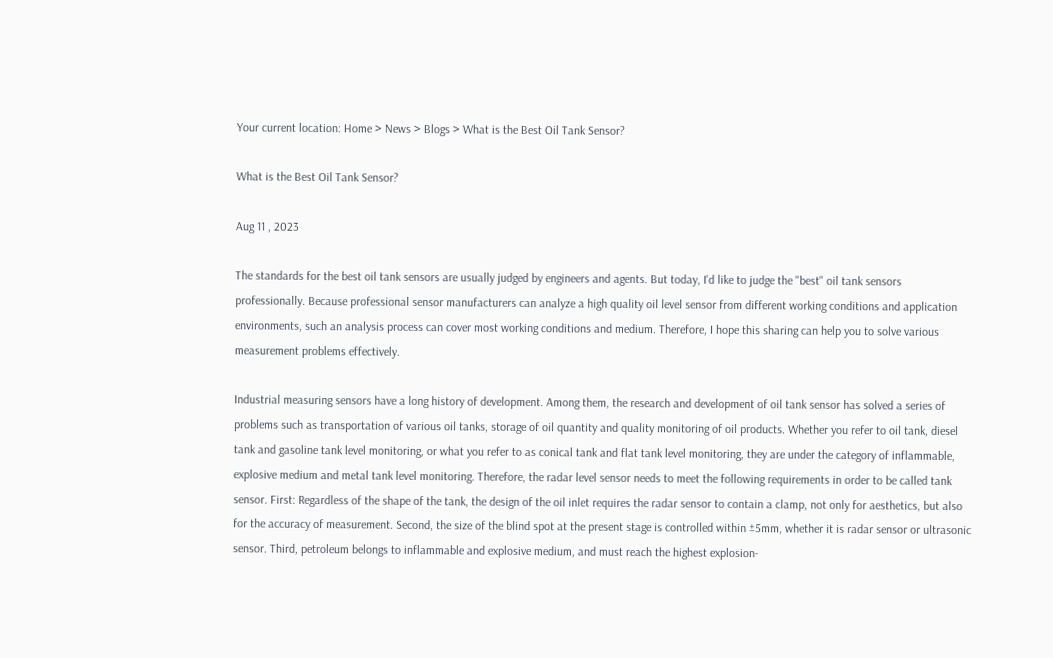Your current location: Home > News > Blogs > What is the Best Oil Tank Sensor?

What is the Best Oil Tank Sensor?

Aug 11 , 2023

The standards for the best oil tank sensors are usually judged by engineers and agents. But today, I'd like to judge the "best" oil tank sensors professionally. Because professional sensor manufacturers can analyze a high quality oil level sensor from different working conditions and application environments, such an analysis process can cover most working conditions and medium. Therefore, I hope this sharing can help you to solve various measurement problems effectively.

Industrial measuring sensors have a long history of development. Among them, the research and development of oil tank sensor has solved a series of problems such as transportation of various oil tanks, storage of oil quantity and quality monitoring of oil products. Whether you refer to oil tank, diesel tank and gasoline tank level monitoring, or what you refer to as conical tank and flat tank level monitoring, they are under the category of inflammable, explosive medium and metal tank level monitoring. Therefore, the radar level sensor needs to meet the following requirements in order to be called tank sensor. First: Regardless of the shape of the tank, the design of the oil inlet requires the radar sensor to contain a clamp, not only for aesthetics, but also for the accuracy of measurement. Second, the size of the blind spot at the present stage is controlled within ±5mm, whether it is radar sensor or ultrasonic sensor. Third, petroleum belongs to inflammable and explosive medium, and must reach the highest explosion-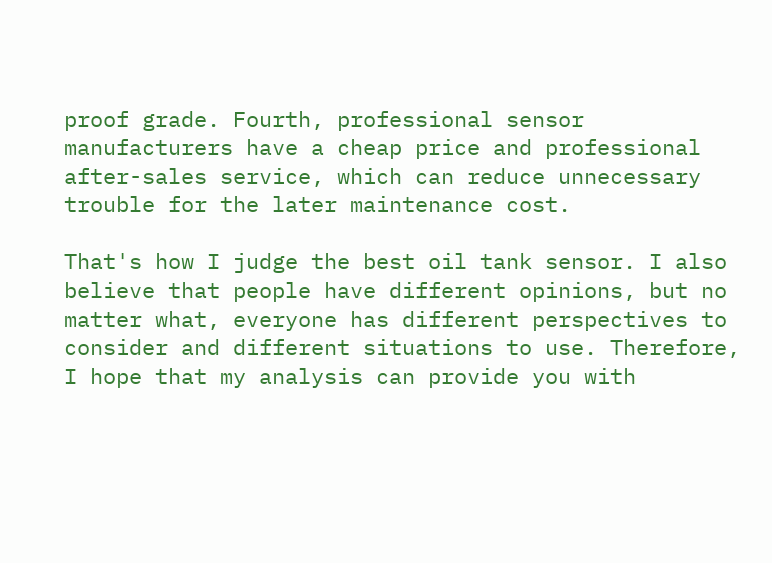proof grade. Fourth, professional sensor manufacturers have a cheap price and professional after-sales service, which can reduce unnecessary trouble for the later maintenance cost.

That's how I judge the best oil tank sensor. I also believe that people have different opinions, but no matter what, everyone has different perspectives to consider and different situations to use. Therefore, I hope that my analysis can provide you with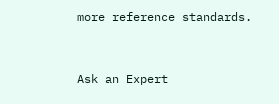more reference standards.



Ask an Expert